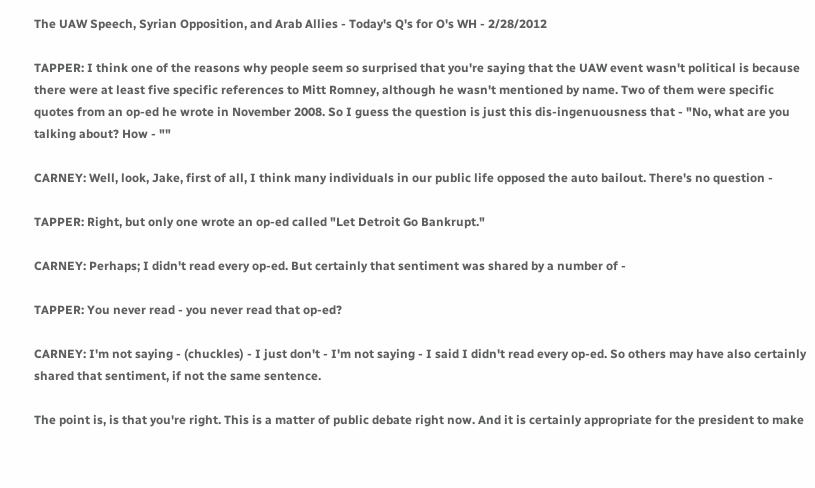The UAW Speech, Syrian Opposition, and Arab Allies - Today's Q's for O's WH - 2/28/2012

TAPPER: I think one of the reasons why people seem so surprised that you're saying that the UAW event wasn't political is because there were at least five specific references to Mitt Romney, although he wasn't mentioned by name. Two of them were specific quotes from an op-ed he wrote in November 2008. So I guess the question is just this dis-ingenuousness that - "No, what are you talking about? How - ""

CARNEY: Well, look, Jake, first of all, I think many individuals in our public life opposed the auto bailout. There's no question -

TAPPER: Right, but only one wrote an op-ed called "Let Detroit Go Bankrupt."

CARNEY: Perhaps; I didn't read every op-ed. But certainly that sentiment was shared by a number of -

TAPPER: You never read - you never read that op-ed?

CARNEY: I'm not saying - (chuckles) - I just don't - I'm not saying - I said I didn't read every op-ed. So others may have also certainly shared that sentiment, if not the same sentence.

The point is, is that you're right. This is a matter of public debate right now. And it is certainly appropriate for the president to make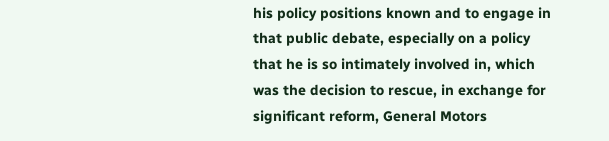his policy positions known and to engage in that public debate, especially on a policy that he is so intimately involved in, which was the decision to rescue, in exchange for significant reform, General Motors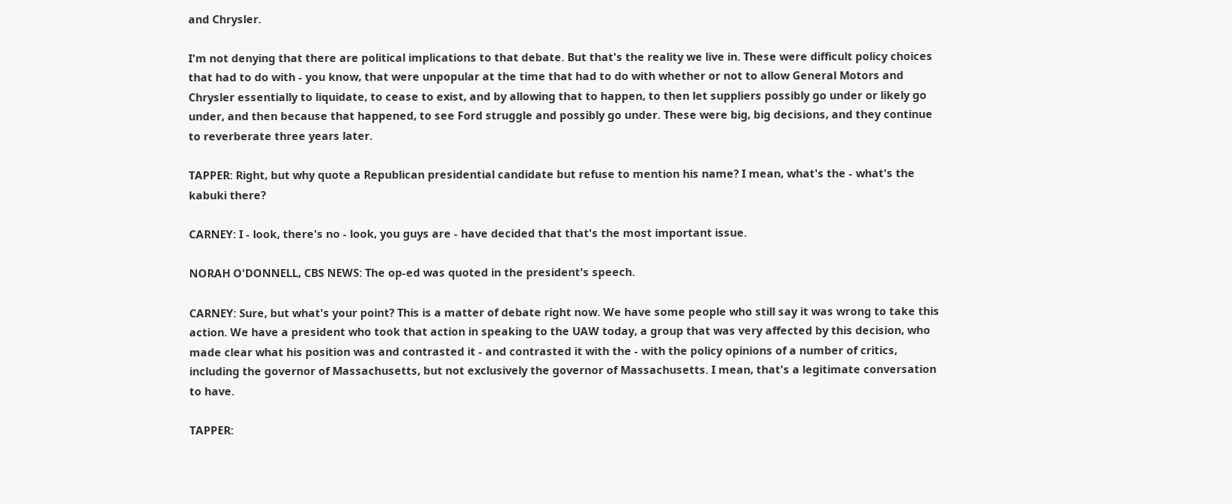and Chrysler.

I'm not denying that there are political implications to that debate. But that's the reality we live in. These were difficult policy choices that had to do with - you know, that were unpopular at the time that had to do with whether or not to allow General Motors and Chrysler essentially to liquidate, to cease to exist, and by allowing that to happen, to then let suppliers possibly go under or likely go under, and then because that happened, to see Ford struggle and possibly go under. These were big, big decisions, and they continue to reverberate three years later.

TAPPER: Right, but why quote a Republican presidential candidate but refuse to mention his name? I mean, what's the - what's the kabuki there?

CARNEY: I - look, there's no - look, you guys are - have decided that that's the most important issue.

NORAH O'DONNELL, CBS NEWS: The op-ed was quoted in the president's speech.

CARNEY: Sure, but what's your point? This is a matter of debate right now. We have some people who still say it was wrong to take this action. We have a president who took that action in speaking to the UAW today, a group that was very affected by this decision, who made clear what his position was and contrasted it - and contrasted it with the - with the policy opinions of a number of critics, including the governor of Massachusetts, but not exclusively the governor of Massachusetts. I mean, that's a legitimate conversation to have.

TAPPER: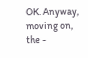OK. Anyway, moving on, the -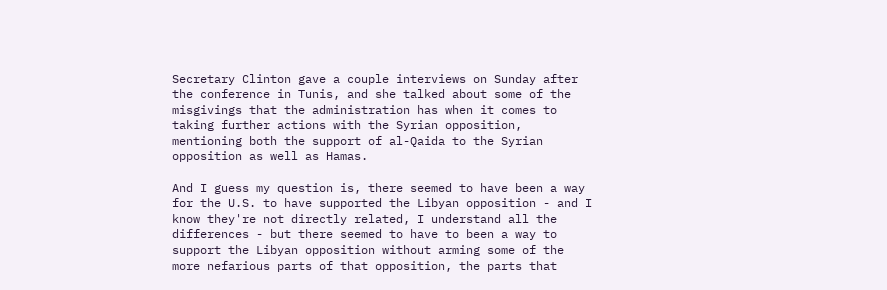Secretary Clinton gave a couple interviews on Sunday after the conference in Tunis, and she talked about some of the misgivings that the administration has when it comes to taking further actions with the Syrian opposition, mentioning both the support of al-Qaida to the Syrian opposition as well as Hamas.

And I guess my question is, there seemed to have been a way for the U.S. to have supported the Libyan opposition - and I know they're not directly related, I understand all the differences - but there seemed to have to been a way to support the Libyan opposition without arming some of the more nefarious parts of that opposition, the parts that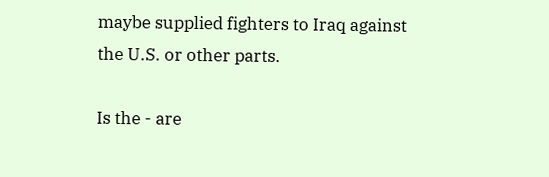maybe supplied fighters to Iraq against the U.S. or other parts.

Is the - are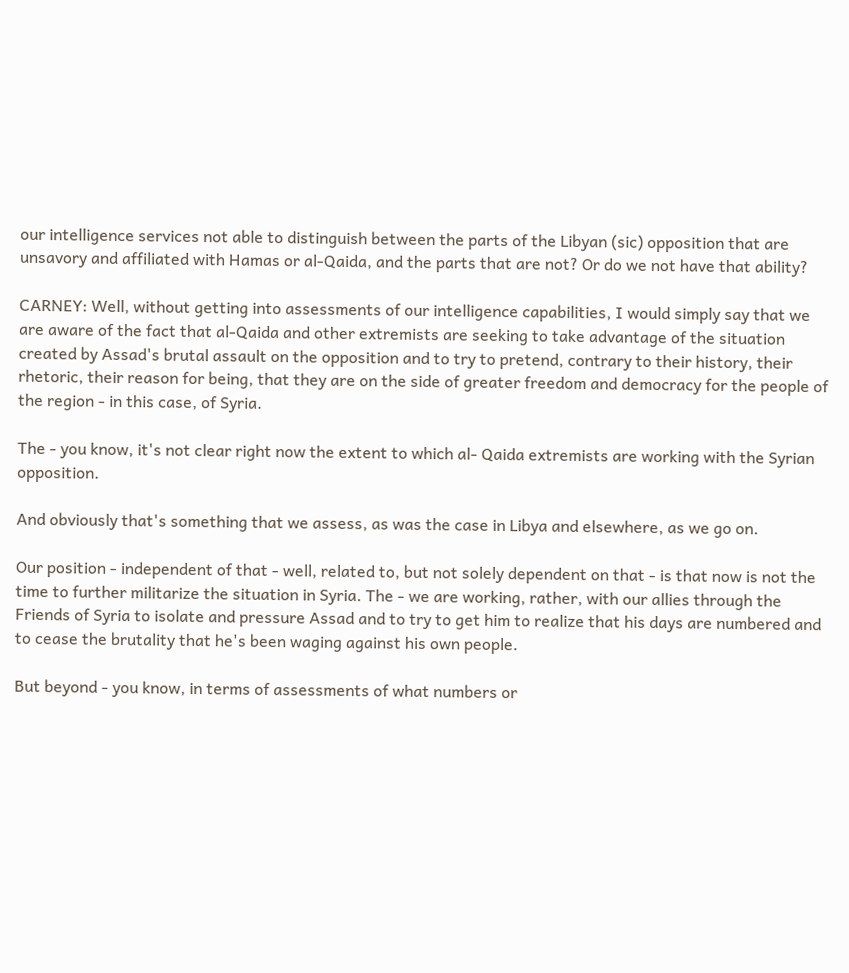our intelligence services not able to distinguish between the parts of the Libyan (sic) opposition that are unsavory and affiliated with Hamas or al-Qaida, and the parts that are not? Or do we not have that ability?

CARNEY: Well, without getting into assessments of our intelligence capabilities, I would simply say that we are aware of the fact that al-Qaida and other extremists are seeking to take advantage of the situation created by Assad's brutal assault on the opposition and to try to pretend, contrary to their history, their rhetoric, their reason for being, that they are on the side of greater freedom and democracy for the people of the region - in this case, of Syria.

The - you know, it's not clear right now the extent to which al- Qaida extremists are working with the Syrian opposition.

And obviously that's something that we assess, as was the case in Libya and elsewhere, as we go on.

Our position - independent of that - well, related to, but not solely dependent on that - is that now is not the time to further militarize the situation in Syria. The - we are working, rather, with our allies through the Friends of Syria to isolate and pressure Assad and to try to get him to realize that his days are numbered and to cease the brutality that he's been waging against his own people.

But beyond - you know, in terms of assessments of what numbers or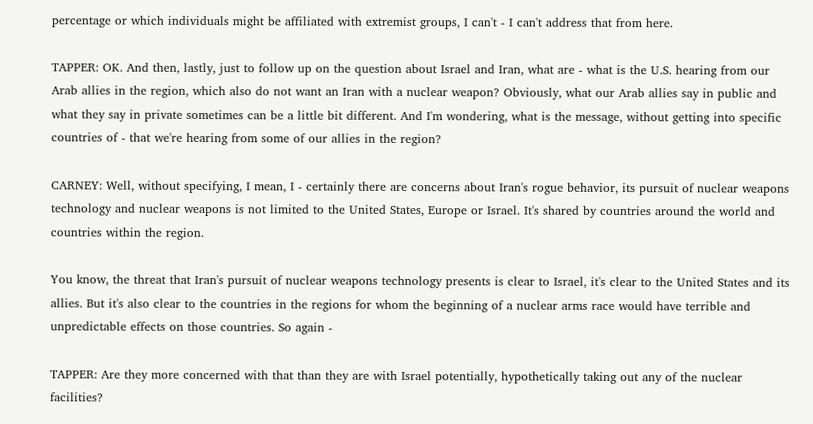percentage or which individuals might be affiliated with extremist groups, I can't - I can't address that from here.

TAPPER: OK. And then, lastly, just to follow up on the question about Israel and Iran, what are - what is the U.S. hearing from our Arab allies in the region, which also do not want an Iran with a nuclear weapon? Obviously, what our Arab allies say in public and what they say in private sometimes can be a little bit different. And I'm wondering, what is the message, without getting into specific countries of - that we're hearing from some of our allies in the region?

CARNEY: Well, without specifying, I mean, I - certainly there are concerns about Iran's rogue behavior, its pursuit of nuclear weapons technology and nuclear weapons is not limited to the United States, Europe or Israel. It's shared by countries around the world and countries within the region.

You know, the threat that Iran's pursuit of nuclear weapons technology presents is clear to Israel, it's clear to the United States and its allies. But it's also clear to the countries in the regions for whom the beginning of a nuclear arms race would have terrible and unpredictable effects on those countries. So again -

TAPPER: Are they more concerned with that than they are with Israel potentially, hypothetically taking out any of the nuclear facilities?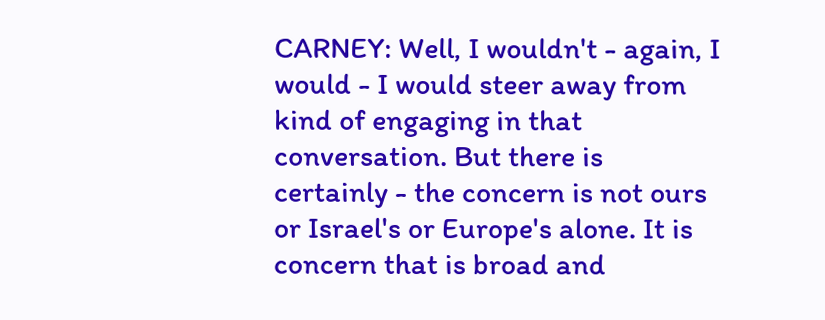CARNEY: Well, I wouldn't - again, I would - I would steer away from kind of engaging in that conversation. But there is certainly - the concern is not ours or Israel's or Europe's alone. It is concern that is broad and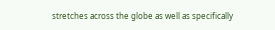stretches across the globe as well as specifically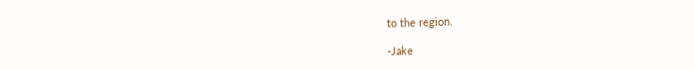to the region.

-Jake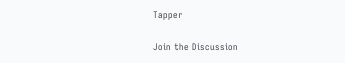Tapper

Join the Discussion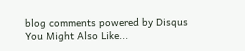blog comments powered by Disqus
You Might Also Like...